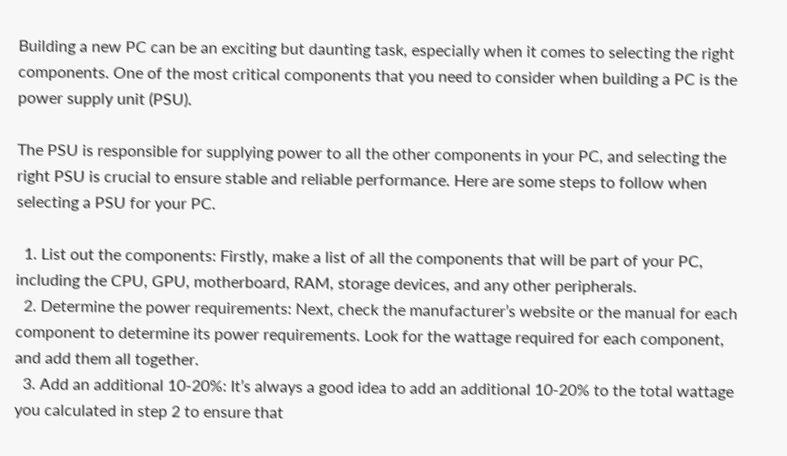Building a new PC can be an exciting but daunting task, especially when it comes to selecting the right components. One of the most critical components that you need to consider when building a PC is the power supply unit (PSU).

The PSU is responsible for supplying power to all the other components in your PC, and selecting the right PSU is crucial to ensure stable and reliable performance. Here are some steps to follow when selecting a PSU for your PC.

  1. List out the components: Firstly, make a list of all the components that will be part of your PC, including the CPU, GPU, motherboard, RAM, storage devices, and any other peripherals.
  2. Determine the power requirements: Next, check the manufacturer’s website or the manual for each component to determine its power requirements. Look for the wattage required for each component, and add them all together.
  3. Add an additional 10-20%: It’s always a good idea to add an additional 10-20% to the total wattage you calculated in step 2 to ensure that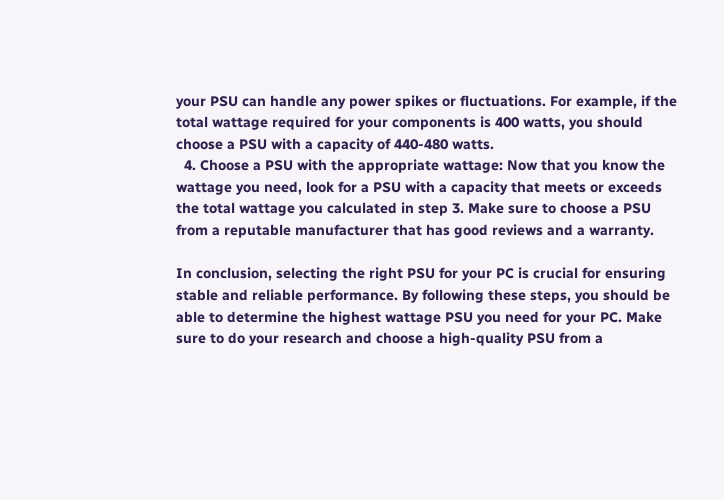your PSU can handle any power spikes or fluctuations. For example, if the total wattage required for your components is 400 watts, you should choose a PSU with a capacity of 440-480 watts.
  4. Choose a PSU with the appropriate wattage: Now that you know the wattage you need, look for a PSU with a capacity that meets or exceeds the total wattage you calculated in step 3. Make sure to choose a PSU from a reputable manufacturer that has good reviews and a warranty.

In conclusion, selecting the right PSU for your PC is crucial for ensuring stable and reliable performance. By following these steps, you should be able to determine the highest wattage PSU you need for your PC. Make sure to do your research and choose a high-quality PSU from a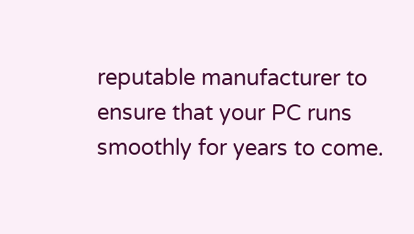reputable manufacturer to ensure that your PC runs smoothly for years to come.